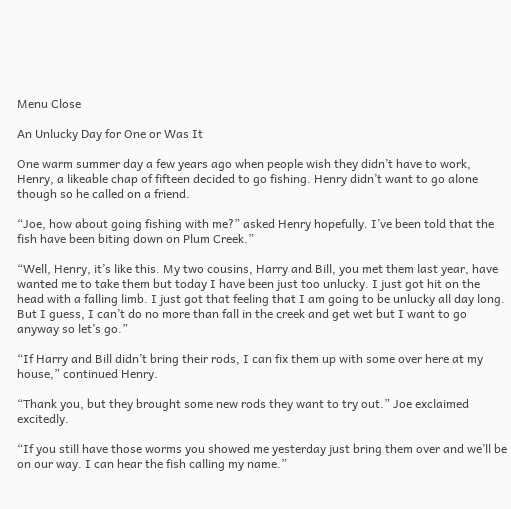Menu Close

An Unlucky Day for One or Was It

One warm summer day a few years ago when people wish they didn’t have to work, Henry, a likeable chap of fifteen decided to go fishing. Henry didn’t want to go alone though so he called on a friend.

“Joe, how about going fishing with me?” asked Henry hopefully. I’ve been told that the fish have been biting down on Plum Creek.”

“Well, Henry, it’s like this. My two cousins, Harry and Bill, you met them last year, have wanted me to take them but today I have been just too unlucky. I just got hit on the head with a falling limb. I just got that feeling that I am going to be unlucky all day long. But I guess, I can’t do no more than fall in the creek and get wet but I want to go anyway so let’s go.”

“If Harry and Bill didn’t bring their rods, I can fix them up with some over here at my house,” continued Henry.

“Thank you, but they brought some new rods they want to try out.” Joe exclaimed excitedly.

“If you still have those worms you showed me yesterday just bring them over and we’ll be on our way. I can hear the fish calling my name.”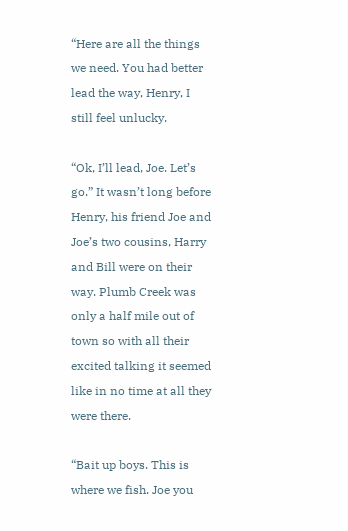“Here are all the things we need. You had better lead the way, Henry, I still feel unlucky.

“Ok, I’ll lead, Joe. Let’s go.” It wasn’t long before Henry, his friend Joe and Joe’s two cousins, Harry and Bill were on their way. Plumb Creek was only a half mile out of town so with all their excited talking it seemed like in no time at all they were there.

“Bait up boys. This is where we fish. Joe you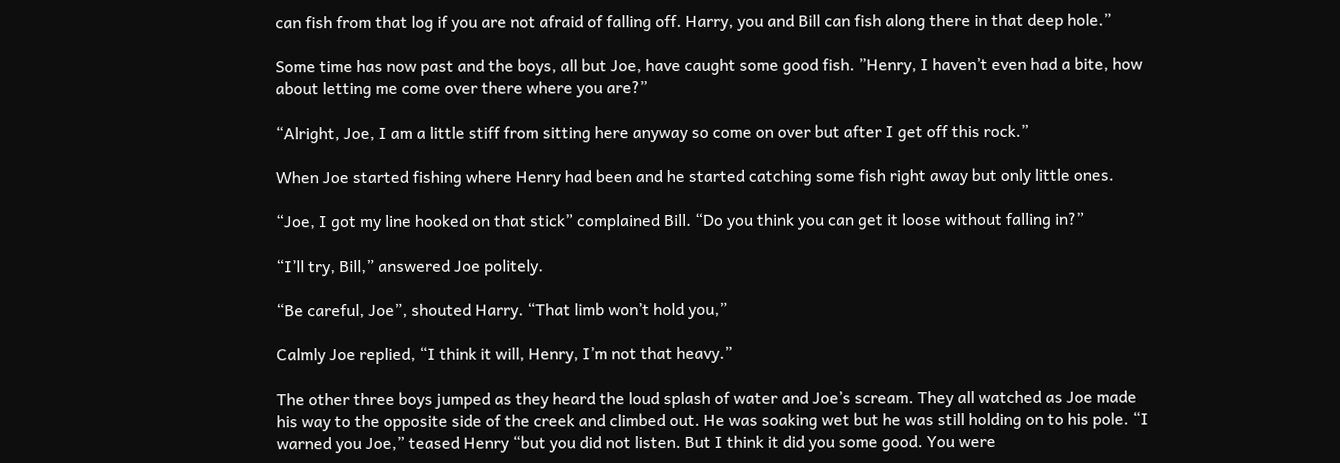can fish from that log if you are not afraid of falling off. Harry, you and Bill can fish along there in that deep hole.”

Some time has now past and the boys, all but Joe, have caught some good fish. ”Henry, I haven’t even had a bite, how about letting me come over there where you are?”

“Alright, Joe, I am a little stiff from sitting here anyway so come on over but after I get off this rock.”

When Joe started fishing where Henry had been and he started catching some fish right away but only little ones.

“Joe, I got my line hooked on that stick” complained Bill. “Do you think you can get it loose without falling in?”

“I’ll try, Bill,” answered Joe politely.

“Be careful, Joe”, shouted Harry. “That limb won’t hold you,”

Calmly Joe replied, “I think it will, Henry, I’m not that heavy.”

The other three boys jumped as they heard the loud splash of water and Joe’s scream. They all watched as Joe made his way to the opposite side of the creek and climbed out. He was soaking wet but he was still holding on to his pole. “I warned you Joe,” teased Henry “but you did not listen. But I think it did you some good. You were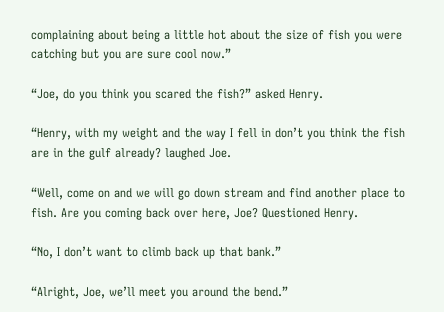complaining about being a little hot about the size of fish you were catching but you are sure cool now.”

“Joe, do you think you scared the fish?” asked Henry.

“Henry, with my weight and the way I fell in don’t you think the fish are in the gulf already? laughed Joe.

“Well, come on and we will go down stream and find another place to fish. Are you coming back over here, Joe? Questioned Henry.

“No, I don’t want to climb back up that bank.”

“Alright, Joe, we’ll meet you around the bend.”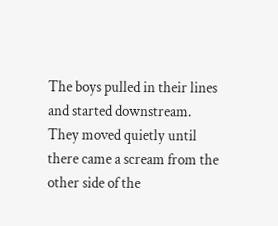The boys pulled in their lines and started downstream. They moved quietly until there came a scream from the other side of the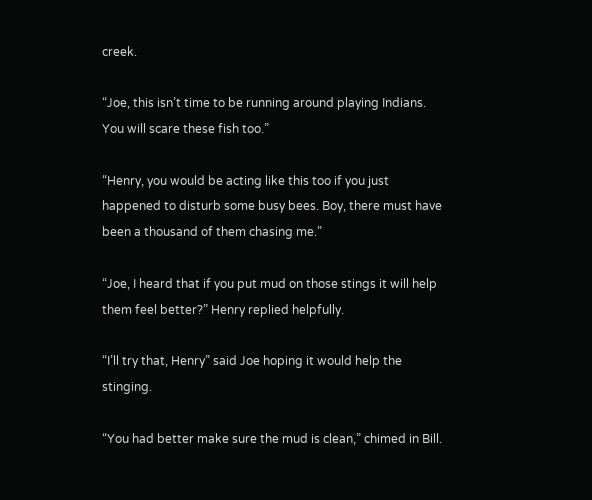creek.

“Joe, this isn’t time to be running around playing Indians. You will scare these fish too.”

“Henry, you would be acting like this too if you just happened to disturb some busy bees. Boy, there must have been a thousand of them chasing me.”

“Joe, I heard that if you put mud on those stings it will help them feel better?” Henry replied helpfully.

“I’ll try that, Henry” said Joe hoping it would help the stinging.

“You had better make sure the mud is clean,” chimed in Bill.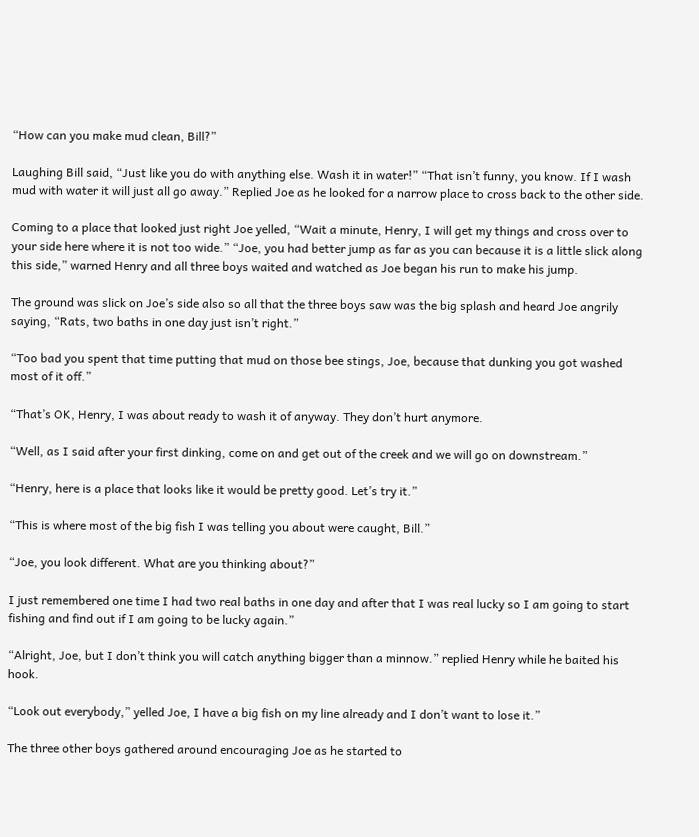“How can you make mud clean, Bill?”

Laughing Bill said, “Just like you do with anything else. Wash it in water!” “That isn’t funny, you know. If I wash mud with water it will just all go away.” Replied Joe as he looked for a narrow place to cross back to the other side.

Coming to a place that looked just right Joe yelled, “Wait a minute, Henry, I will get my things and cross over to your side here where it is not too wide.” “Joe, you had better jump as far as you can because it is a little slick along this side,” warned Henry and all three boys waited and watched as Joe began his run to make his jump.

The ground was slick on Joe’s side also so all that the three boys saw was the big splash and heard Joe angrily saying, “Rats, two baths in one day just isn’t right.”

“Too bad you spent that time putting that mud on those bee stings, Joe, because that dunking you got washed most of it off.”

“That’s OK, Henry, I was about ready to wash it of anyway. They don’t hurt anymore.

“Well, as I said after your first dinking, come on and get out of the creek and we will go on downstream.”

“Henry, here is a place that looks like it would be pretty good. Let’s try it.”

“This is where most of the big fish I was telling you about were caught, Bill.”

“Joe, you look different. What are you thinking about?”

I just remembered one time I had two real baths in one day and after that I was real lucky so I am going to start fishing and find out if I am going to be lucky again.”

“Alright, Joe, but I don’t think you will catch anything bigger than a minnow.” replied Henry while he baited his hook.

“Look out everybody,” yelled Joe, I have a big fish on my line already and I don’t want to lose it.”

The three other boys gathered around encouraging Joe as he started to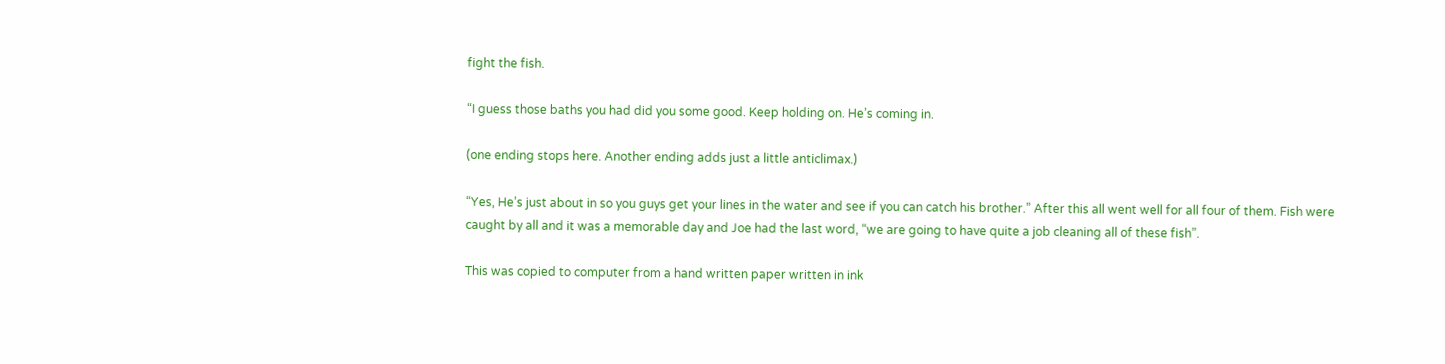fight the fish.

“I guess those baths you had did you some good. Keep holding on. He’s coming in.

(one ending stops here. Another ending adds just a little anticlimax.)

“Yes, He’s just about in so you guys get your lines in the water and see if you can catch his brother.” After this all went well for all four of them. Fish were caught by all and it was a memorable day and Joe had the last word, “we are going to have quite a job cleaning all of these fish”.

This was copied to computer from a hand written paper written in ink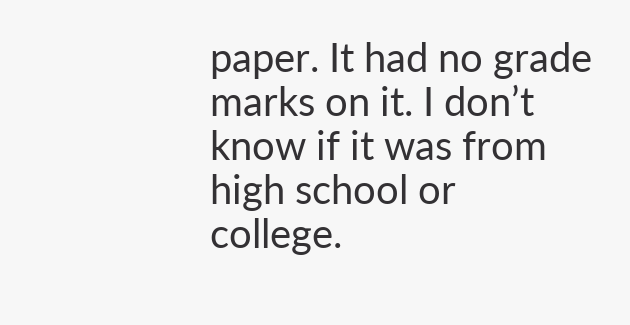paper. It had no grade marks on it. I don’t know if it was from high school or college.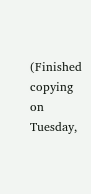(Finished copying on Tuesday,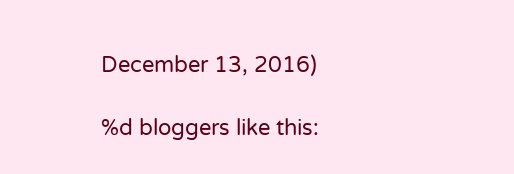December 13, 2016)

%d bloggers like this: